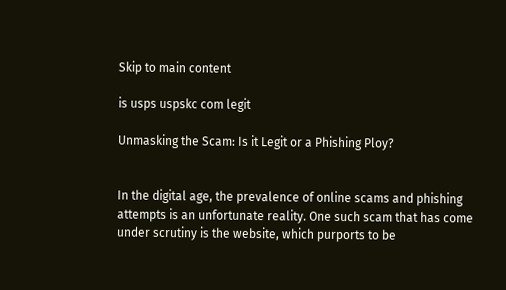Skip to main content

is usps uspskc com legit

Unmasking the Scam: Is it Legit or a Phishing Ploy?


In the digital age, the prevalence of online scams and phishing attempts is an unfortunate reality. One such scam that has come under scrutiny is the website, which purports to be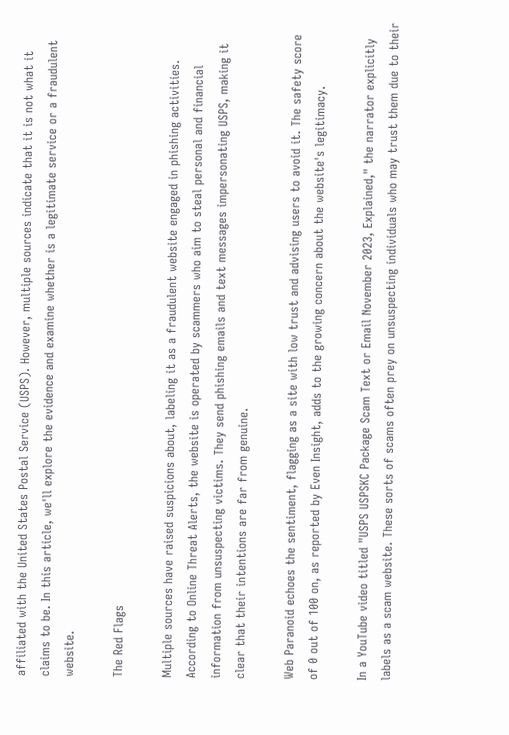affiliated with the United States Postal Service (USPS). However, multiple sources indicate that it is not what it claims to be. In this article, we'll explore the evidence and examine whether is a legitimate service or a fraudulent website.

The Red Flags

Multiple sources have raised suspicions about, labeling it as a fraudulent website engaged in phishing activities. According to Online Threat Alerts, the website is operated by scammers who aim to steal personal and financial information from unsuspecting victims. They send phishing emails and text messages impersonating USPS, making it clear that their intentions are far from genuine.

Web Paranoid echoes the sentiment, flagging as a site with low trust and advising users to avoid it. The safety score of 0 out of 100 on, as reported by Even Insight, adds to the growing concern about the website's legitimacy.

In a YouTube video titled "USPS USPSKC Package Scam Text or Email November 2023, Explained," the narrator explicitly labels as a scam website. These sorts of scams often prey on unsuspecting individuals who may trust them due to their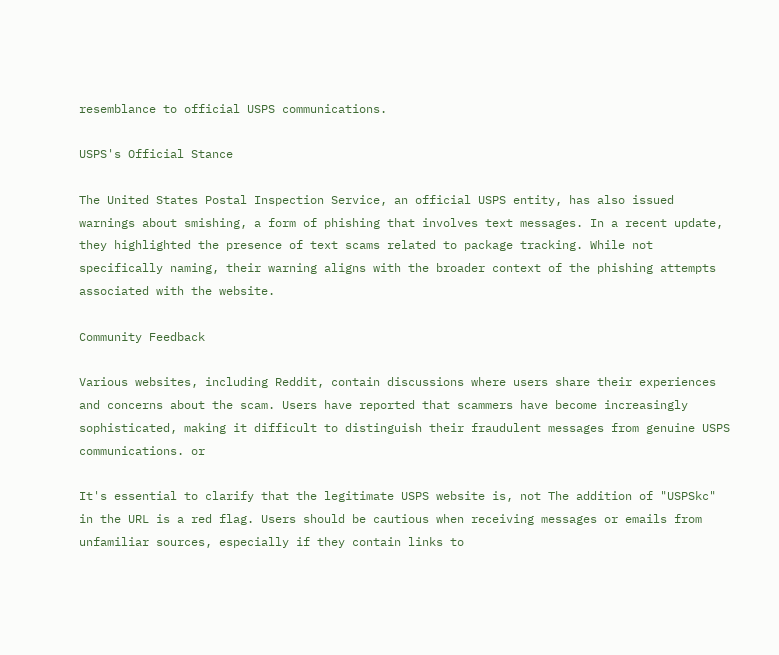resemblance to official USPS communications.

USPS's Official Stance

The United States Postal Inspection Service, an official USPS entity, has also issued warnings about smishing, a form of phishing that involves text messages. In a recent update, they highlighted the presence of text scams related to package tracking. While not specifically naming, their warning aligns with the broader context of the phishing attempts associated with the website.

Community Feedback

Various websites, including Reddit, contain discussions where users share their experiences and concerns about the scam. Users have reported that scammers have become increasingly sophisticated, making it difficult to distinguish their fraudulent messages from genuine USPS communications. or

It's essential to clarify that the legitimate USPS website is, not The addition of "USPSkc" in the URL is a red flag. Users should be cautious when receiving messages or emails from unfamiliar sources, especially if they contain links to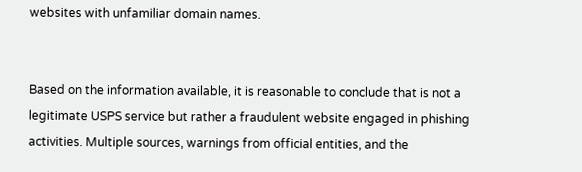websites with unfamiliar domain names.


Based on the information available, it is reasonable to conclude that is not a legitimate USPS service but rather a fraudulent website engaged in phishing activities. Multiple sources, warnings from official entities, and the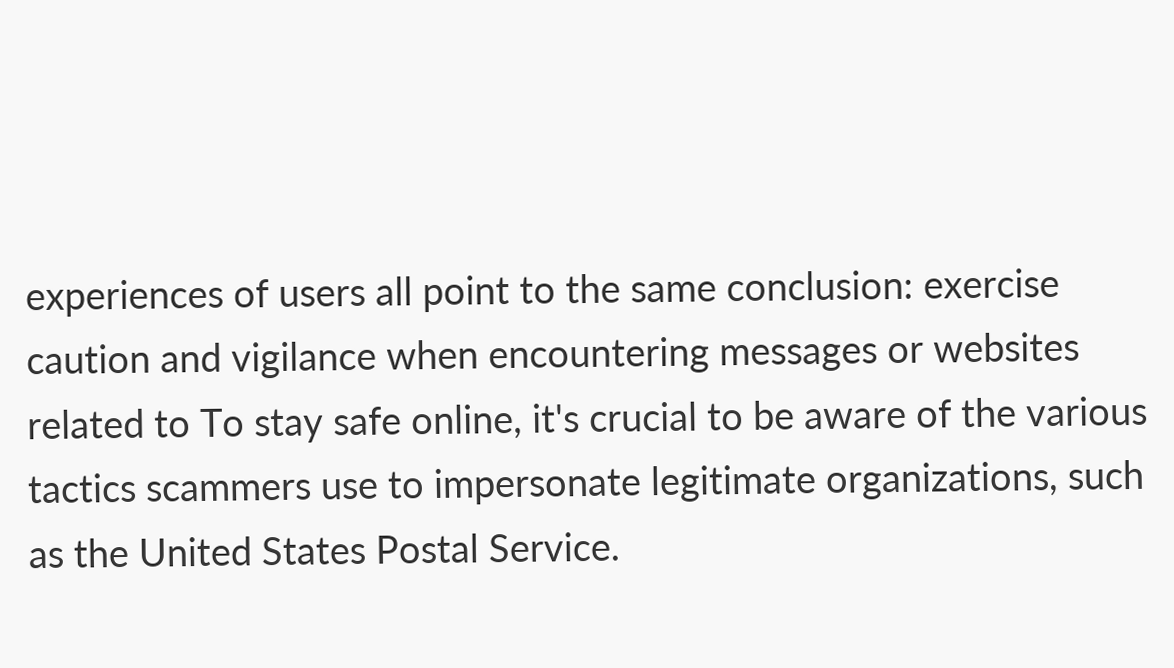experiences of users all point to the same conclusion: exercise caution and vigilance when encountering messages or websites related to To stay safe online, it's crucial to be aware of the various tactics scammers use to impersonate legitimate organizations, such as the United States Postal Service.